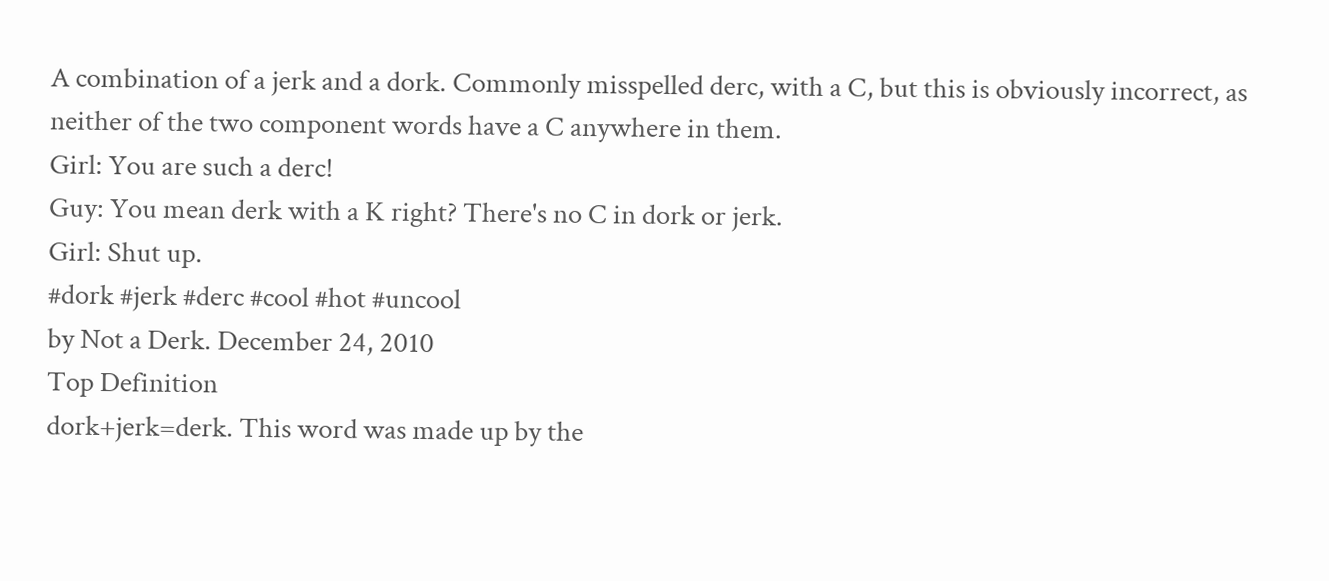A combination of a jerk and a dork. Commonly misspelled derc, with a C, but this is obviously incorrect, as neither of the two component words have a C anywhere in them.
Girl: You are such a derc!
Guy: You mean derk with a K right? There's no C in dork or jerk.
Girl: Shut up.
#dork #jerk #derc #cool #hot #uncool
by Not a Derk. December 24, 2010
Top Definition
dork+jerk=derk. This word was made up by the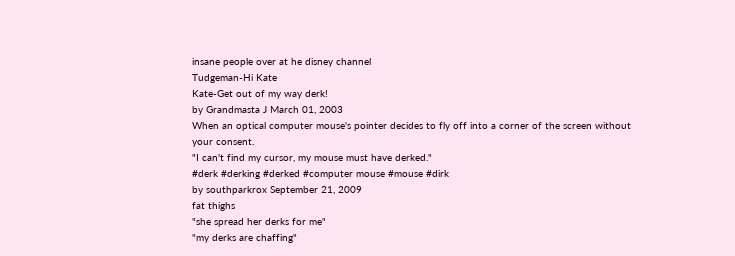insane people over at he disney channel
Tudgeman-Hi Kate
Kate-Get out of my way derk!
by Grandmasta J March 01, 2003
When an optical computer mouse's pointer decides to fly off into a corner of the screen without your consent.
"I can't find my cursor, my mouse must have derked."
#derk #derking #derked #computer mouse #mouse #dirk
by southparkrox September 21, 2009
fat thighs
"she spread her derks for me"
"my derks are chaffing"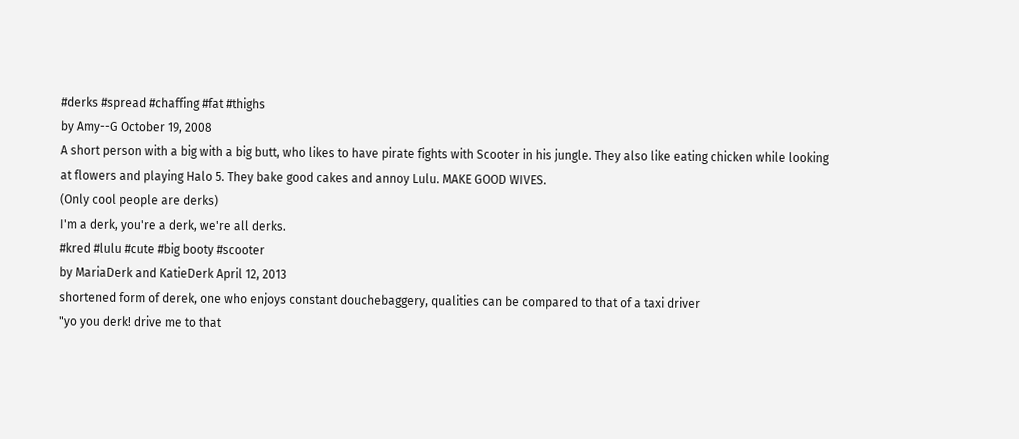#derks #spread #chaffing #fat #thighs
by Amy--G October 19, 2008
A short person with a big with a big butt, who likes to have pirate fights with Scooter in his jungle. They also like eating chicken while looking at flowers and playing Halo 5. They bake good cakes and annoy Lulu. MAKE GOOD WIVES.
(Only cool people are derks)
I'm a derk, you're a derk, we're all derks.
#kred #lulu #cute #big booty #scooter
by MariaDerk and KatieDerk April 12, 2013
shortened form of derek, one who enjoys constant douchebaggery, qualities can be compared to that of a taxi driver
"yo you derk! drive me to that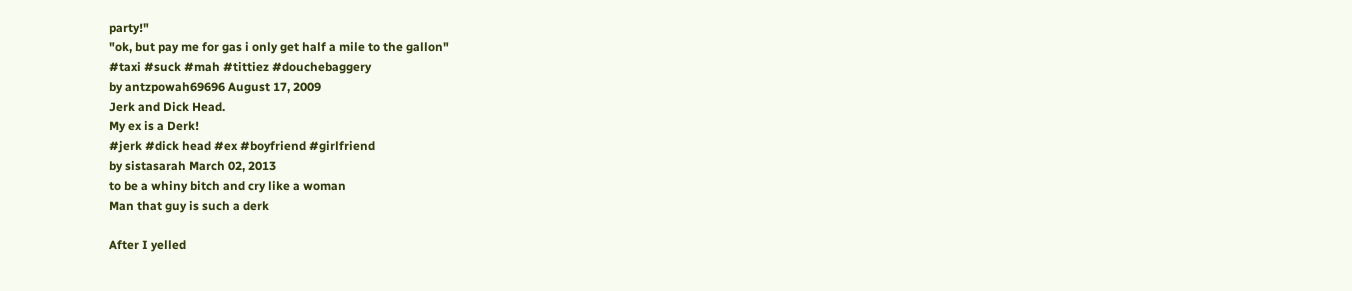party!"
"ok, but pay me for gas i only get half a mile to the gallon"
#taxi #suck #mah #tittiez #douchebaggery
by antzpowah69696 August 17, 2009
Jerk and Dick Head.
My ex is a Derk!
#jerk #dick head #ex #boyfriend #girlfriend
by sistasarah March 02, 2013
to be a whiny bitch and cry like a woman
Man that guy is such a derk

After I yelled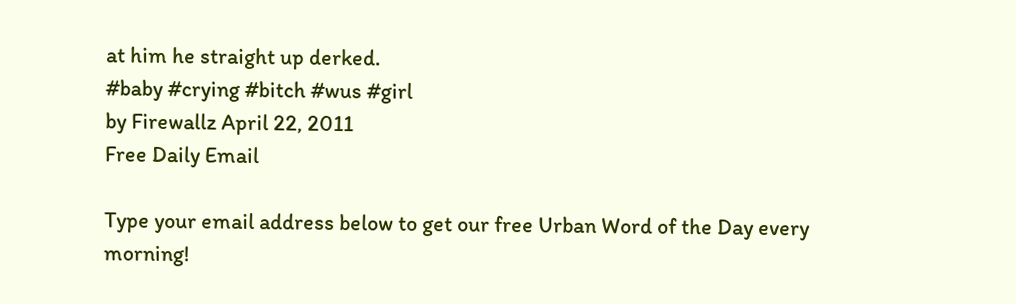at him he straight up derked.
#baby #crying #bitch #wus #girl
by Firewallz April 22, 2011
Free Daily Email

Type your email address below to get our free Urban Word of the Day every morning!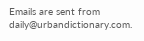Emails are sent from daily@urbandictionary.com.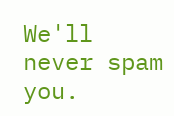We'll never spam you.